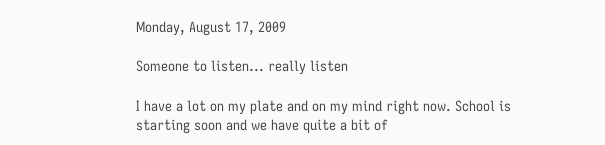Monday, August 17, 2009

Someone to listen... really listen

I have a lot on my plate and on my mind right now. School is starting soon and we have quite a bit of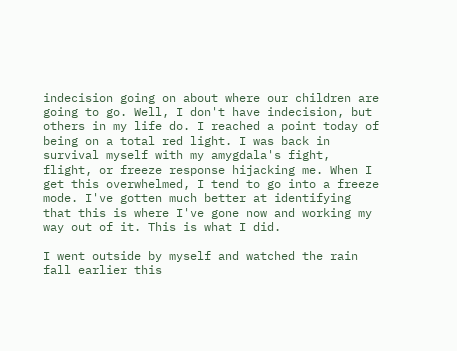indecision going on about where our children are going to go. Well, I don't have indecision, but others in my life do. I reached a point today of being on a total red light. I was back in survival myself with my amygdala's fight, flight, or freeze response hijacking me. When I get this overwhelmed, I tend to go into a freeze mode. I've gotten much better at identifying that this is where I've gone now and working my way out of it. This is what I did.

I went outside by myself and watched the rain fall earlier this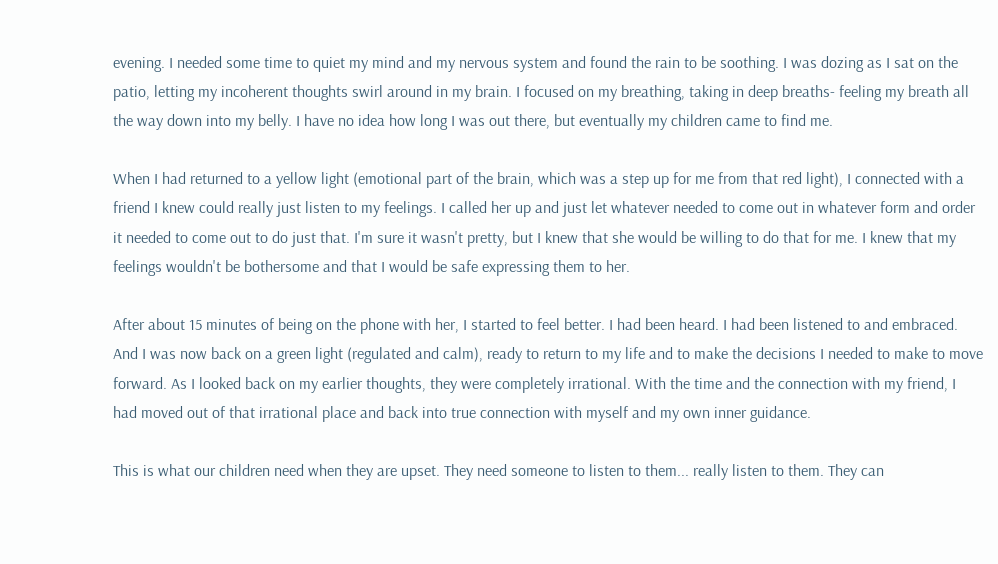evening. I needed some time to quiet my mind and my nervous system and found the rain to be soothing. I was dozing as I sat on the patio, letting my incoherent thoughts swirl around in my brain. I focused on my breathing, taking in deep breaths- feeling my breath all the way down into my belly. I have no idea how long I was out there, but eventually my children came to find me.

When I had returned to a yellow light (emotional part of the brain, which was a step up for me from that red light), I connected with a friend I knew could really just listen to my feelings. I called her up and just let whatever needed to come out in whatever form and order it needed to come out to do just that. I'm sure it wasn't pretty, but I knew that she would be willing to do that for me. I knew that my feelings wouldn't be bothersome and that I would be safe expressing them to her.

After about 15 minutes of being on the phone with her, I started to feel better. I had been heard. I had been listened to and embraced. And I was now back on a green light (regulated and calm), ready to return to my life and to make the decisions I needed to make to move forward. As I looked back on my earlier thoughts, they were completely irrational. With the time and the connection with my friend, I had moved out of that irrational place and back into true connection with myself and my own inner guidance.

This is what our children need when they are upset. They need someone to listen to them... really listen to them. They can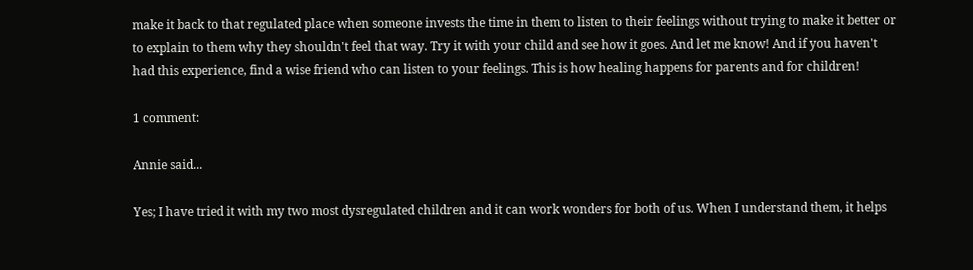make it back to that regulated place when someone invests the time in them to listen to their feelings without trying to make it better or to explain to them why they shouldn't feel that way. Try it with your child and see how it goes. And let me know! And if you haven't had this experience, find a wise friend who can listen to your feelings. This is how healing happens for parents and for children!

1 comment:

Annie said...

Yes; I have tried it with my two most dysregulated children and it can work wonders for both of us. When I understand them, it helps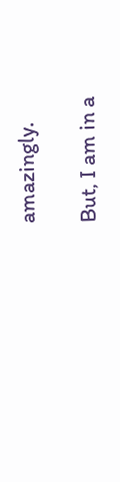amazingly.

But, I am in a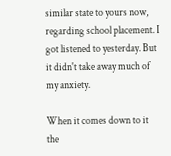similar state to yours now, regarding school placement. I got listened to yesterday. But it didn't take away much of my anxiety.

When it comes down to it the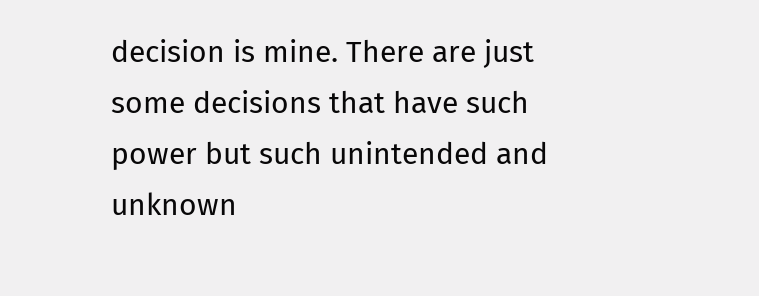decision is mine. There are just some decisions that have such power but such unintended and unknown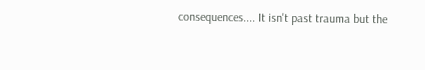consequences.... It isn't past trauma but the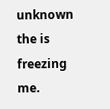unknown the is freezing me.